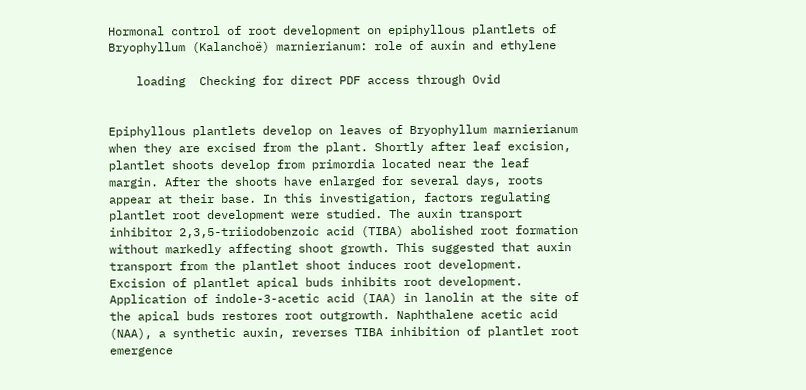Hormonal control of root development on epiphyllous plantlets of Bryophyllum (Kalanchoë) marnierianum: role of auxin and ethylene

    loading  Checking for direct PDF access through Ovid


Epiphyllous plantlets develop on leaves of Bryophyllum marnierianum when they are excised from the plant. Shortly after leaf excision, plantlet shoots develop from primordia located near the leaf margin. After the shoots have enlarged for several days, roots appear at their base. In this investigation, factors regulating plantlet root development were studied. The auxin transport inhibitor 2,3,5-triiodobenzoic acid (TIBA) abolished root formation without markedly affecting shoot growth. This suggested that auxin transport from the plantlet shoot induces root development. Excision of plantlet apical buds inhibits root development. Application of indole-3-acetic acid (IAA) in lanolin at the site of the apical buds restores root outgrowth. Naphthalene acetic acid (NAA), a synthetic auxin, reverses TIBA inhibition of plantlet root emergence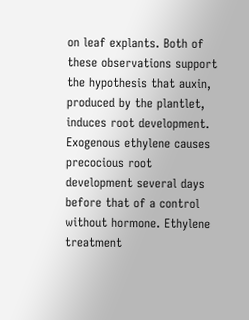on leaf explants. Both of these observations support the hypothesis that auxin, produced by the plantlet, induces root development. Exogenous ethylene causes precocious root development several days before that of a control without hormone. Ethylene treatment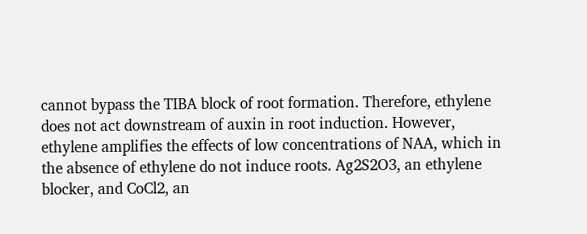cannot bypass the TIBA block of root formation. Therefore, ethylene does not act downstream of auxin in root induction. However, ethylene amplifies the effects of low concentrations of NAA, which in the absence of ethylene do not induce roots. Ag2S2O3, an ethylene blocker, and CoCl2, an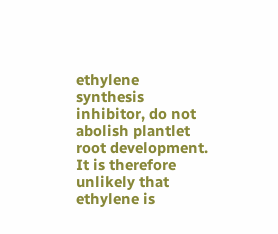ethylene synthesis inhibitor, do not abolish plantlet root development. It is therefore unlikely that ethylene is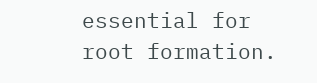essential for root formation.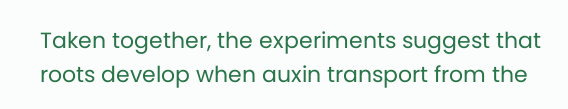Taken together, the experiments suggest that roots develop when auxin transport from the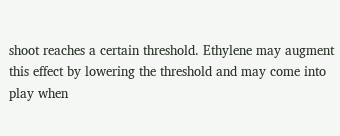shoot reaches a certain threshold. Ethylene may augment this effect by lowering the threshold and may come into play when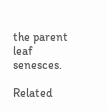the parent leaf senesces.

Related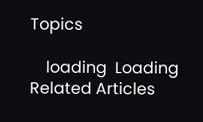Topics

    loading  Loading Related Articles